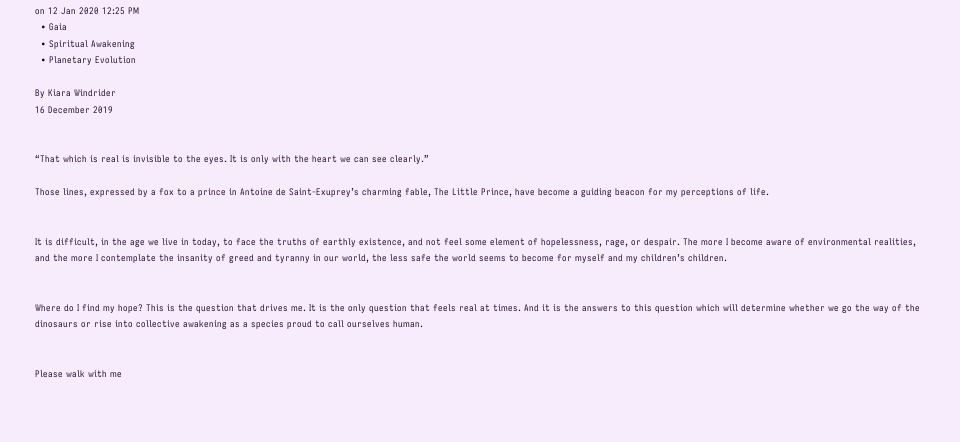on 12 Jan 2020 12:25 PM
  • Gaia
  • Spiritual Awakening
  • Planetary Evolution

By Kiara Windrider
16 December 2019


“That which is real is invisible to the eyes. It is only with the heart we can see clearly.”

Those lines, expressed by a fox to a prince in Antoine de Saint-Exuprey’s charming fable, The Little Prince, have become a guiding beacon for my perceptions of life.


It is difficult, in the age we live in today, to face the truths of earthly existence, and not feel some element of hopelessness, rage, or despair. The more I become aware of environmental realities, and the more I contemplate the insanity of greed and tyranny in our world, the less safe the world seems to become for myself and my children’s children.


Where do I find my hope? This is the question that drives me. It is the only question that feels real at times. And it is the answers to this question which will determine whether we go the way of the dinosaurs or rise into collective awakening as a species proud to call ourselves human.


Please walk with me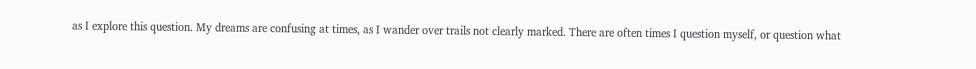as I explore this question. My dreams are confusing at times, as I wander over trails not clearly marked. There are often times I question myself, or question what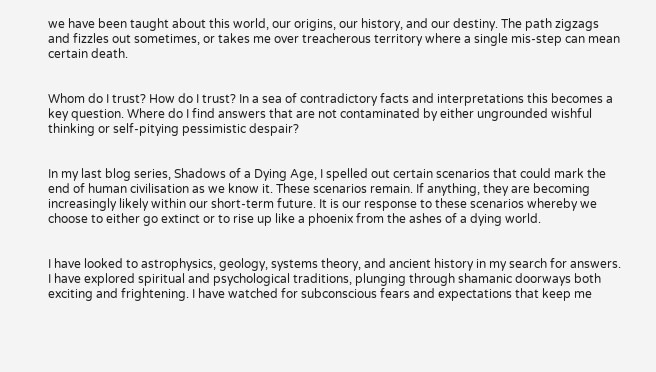we have been taught about this world, our origins, our history, and our destiny. The path zigzags and fizzles out sometimes, or takes me over treacherous territory where a single mis-step can mean certain death.


Whom do I trust? How do I trust? In a sea of contradictory facts and interpretations this becomes a key question. Where do I find answers that are not contaminated by either ungrounded wishful thinking or self-pitying pessimistic despair?


In my last blog series, Shadows of a Dying Age, I spelled out certain scenarios that could mark the end of human civilisation as we know it. These scenarios remain. If anything, they are becoming increasingly likely within our short-term future. It is our response to these scenarios whereby we choose to either go extinct or to rise up like a phoenix from the ashes of a dying world.


I have looked to astrophysics, geology, systems theory, and ancient history in my search for answers. I have explored spiritual and psychological traditions, plunging through shamanic doorways both exciting and frightening. I have watched for subconscious fears and expectations that keep me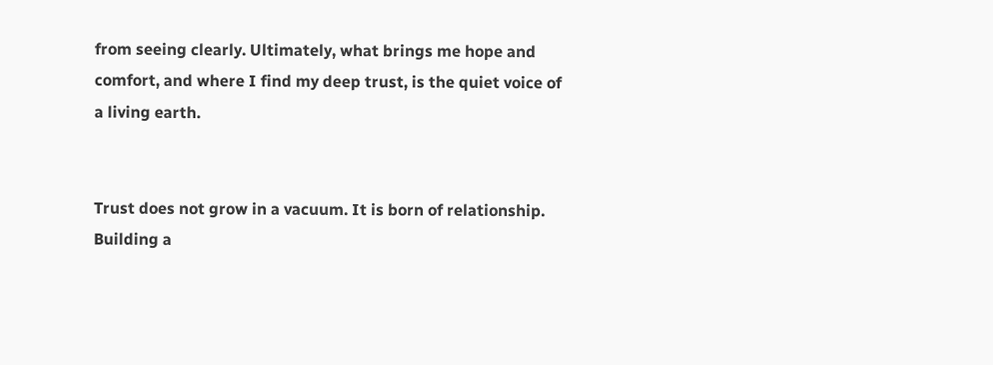from seeing clearly. Ultimately, what brings me hope and comfort, and where I find my deep trust, is the quiet voice of a living earth.


Trust does not grow in a vacuum. It is born of relationship. Building a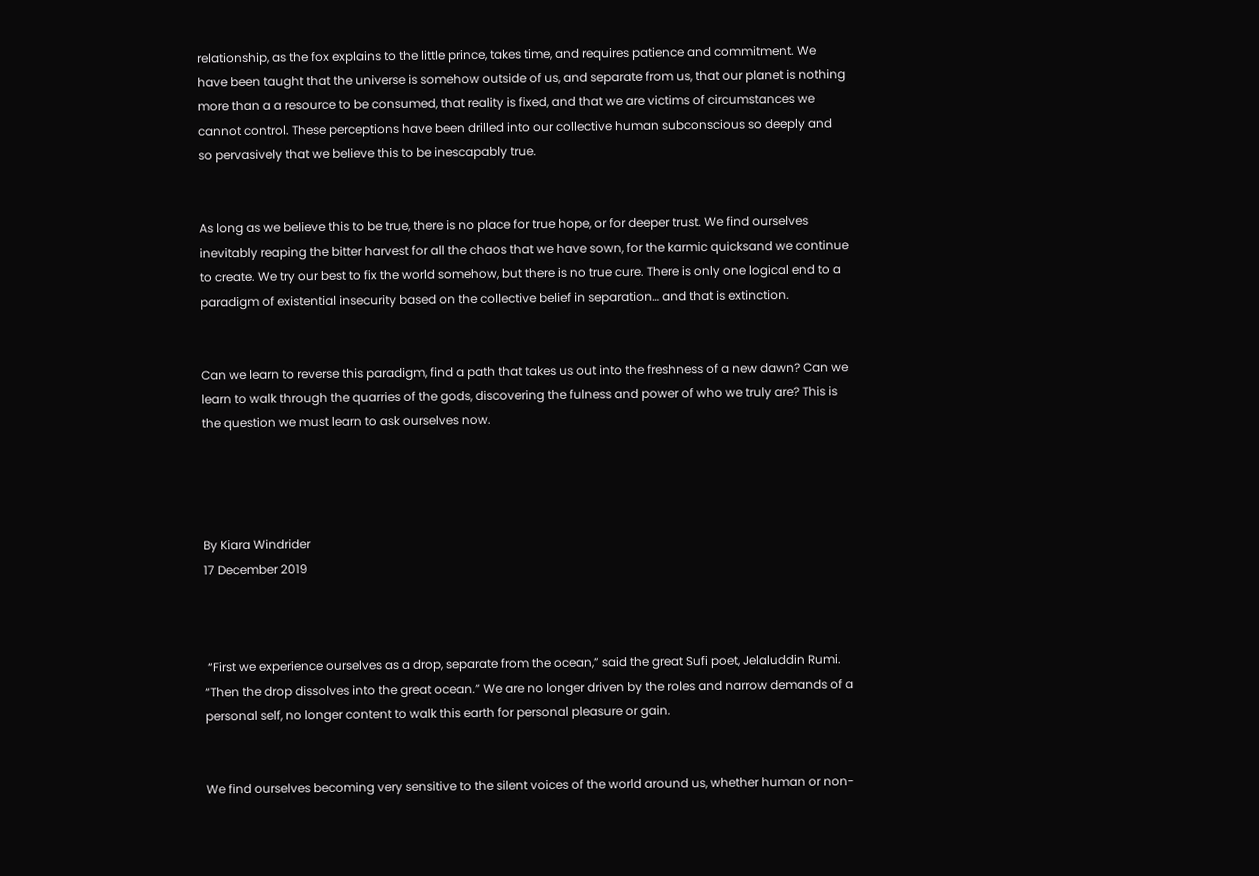relationship, as the fox explains to the little prince, takes time, and requires patience and commitment. We have been taught that the universe is somehow outside of us, and separate from us, that our planet is nothing more than a a resource to be consumed, that reality is fixed, and that we are victims of circumstances we cannot control. These perceptions have been drilled into our collective human subconscious so deeply and so pervasively that we believe this to be inescapably true.


As long as we believe this to be true, there is no place for true hope, or for deeper trust. We find ourselves inevitably reaping the bitter harvest for all the chaos that we have sown, for the karmic quicksand we continue to create. We try our best to fix the world somehow, but there is no true cure. There is only one logical end to a paradigm of existential insecurity based on the collective belief in separation… and that is extinction.


Can we learn to reverse this paradigm, find a path that takes us out into the freshness of a new dawn? Can we learn to walk through the quarries of the gods, discovering the fulness and power of who we truly are? This is the question we must learn to ask ourselves now.




By Kiara Windrider
17 December 2019



 “First we experience ourselves as a drop, separate from the ocean,” said the great Sufi poet, Jelaluddin Rumi. “Then the drop dissolves into the great ocean.” We are no longer driven by the roles and narrow demands of a personal self, no longer content to walk this earth for personal pleasure or gain.


We find ourselves becoming very sensitive to the silent voices of the world around us, whether human or non-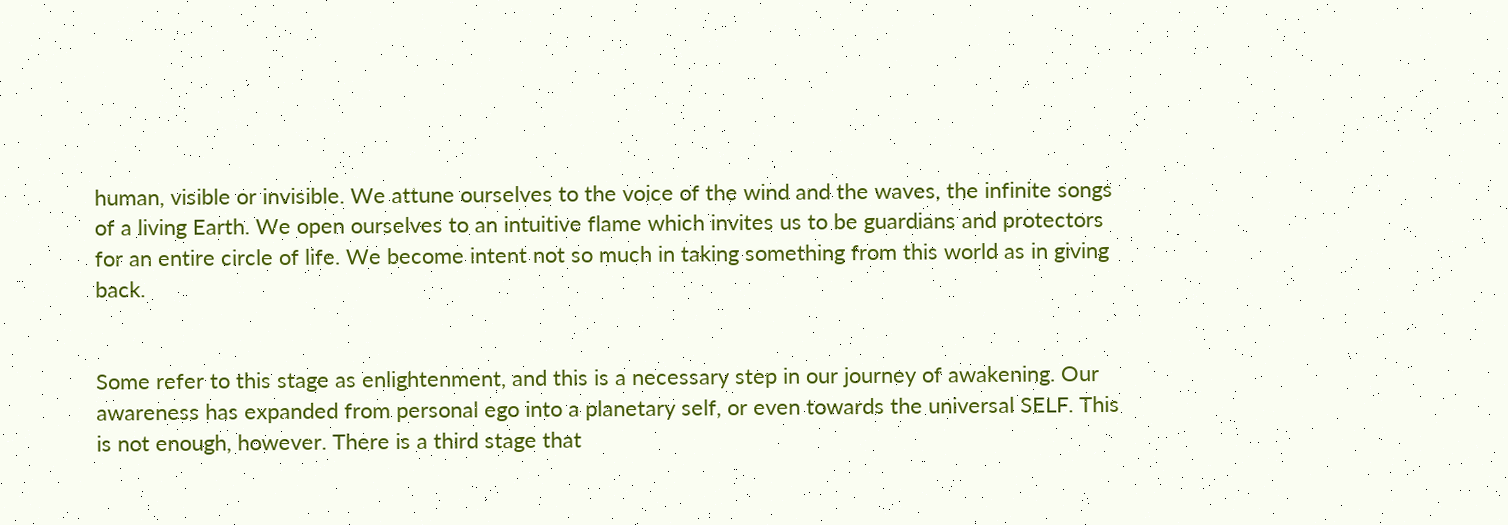human, visible or invisible. We attune ourselves to the voice of the wind and the waves, the infinite songs of a living Earth. We open ourselves to an intuitive flame which invites us to be guardians and protectors for an entire circle of life. We become intent not so much in taking something from this world as in giving back.


Some refer to this stage as enlightenment, and this is a necessary step in our journey of awakening. Our awareness has expanded from personal ego into a planetary self, or even towards the universal SELF. This is not enough, however. There is a third stage that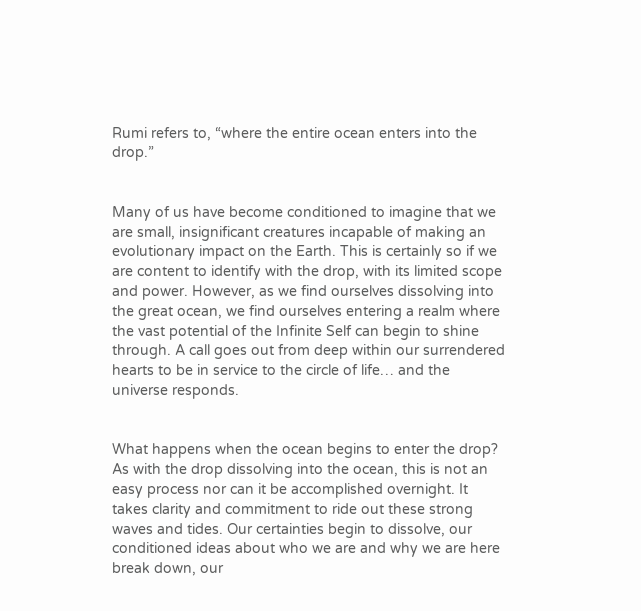Rumi refers to, “where the entire ocean enters into the drop.”


Many of us have become conditioned to imagine that we are small, insignificant creatures incapable of making an evolutionary impact on the Earth. This is certainly so if we are content to identify with the drop, with its limited scope and power. However, as we find ourselves dissolving into the great ocean, we find ourselves entering a realm where the vast potential of the Infinite Self can begin to shine through. A call goes out from deep within our surrendered hearts to be in service to the circle of life… and the universe responds.


What happens when the ocean begins to enter the drop? As with the drop dissolving into the ocean, this is not an easy process nor can it be accomplished overnight. It takes clarity and commitment to ride out these strong waves and tides. Our certainties begin to dissolve, our conditioned ideas about who we are and why we are here break down, our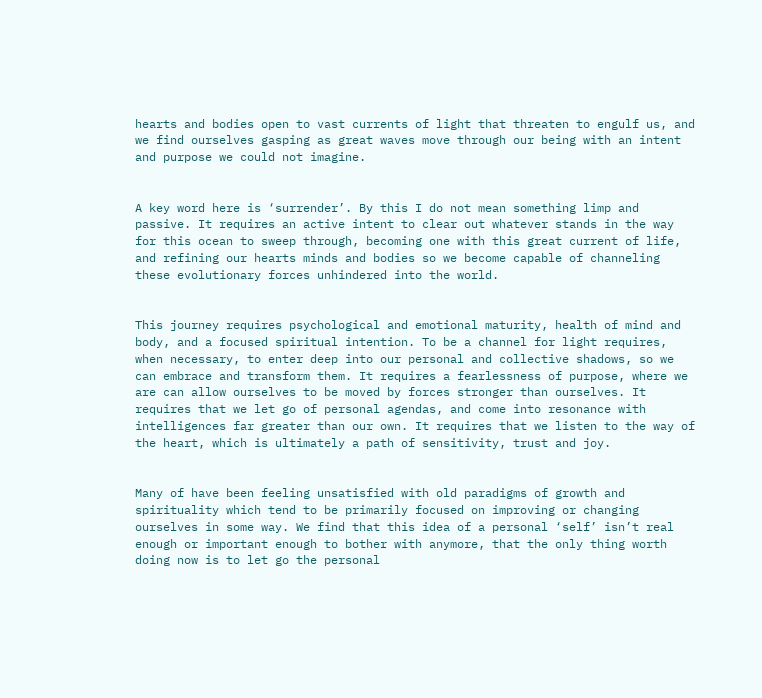hearts and bodies open to vast currents of light that threaten to engulf us, and we find ourselves gasping as great waves move through our being with an intent and purpose we could not imagine.


A key word here is ‘surrender’. By this I do not mean something limp and passive. It requires an active intent to clear out whatever stands in the way for this ocean to sweep through, becoming one with this great current of life, and refining our hearts minds and bodies so we become capable of channeling these evolutionary forces unhindered into the world.


This journey requires psychological and emotional maturity, health of mind and body, and a focused spiritual intention. To be a channel for light requires, when necessary, to enter deep into our personal and collective shadows, so we can embrace and transform them. It requires a fearlessness of purpose, where we are can allow ourselves to be moved by forces stronger than ourselves. It requires that we let go of personal agendas, and come into resonance with intelligences far greater than our own. It requires that we listen to the way of the heart, which is ultimately a path of sensitivity, trust and joy.


Many of have been feeling unsatisfied with old paradigms of growth and spirituality which tend to be primarily focused on improving or changing ourselves in some way. We find that this idea of a personal ‘self’ isn’t real enough or important enough to bother with anymore, that the only thing worth doing now is to let go the personal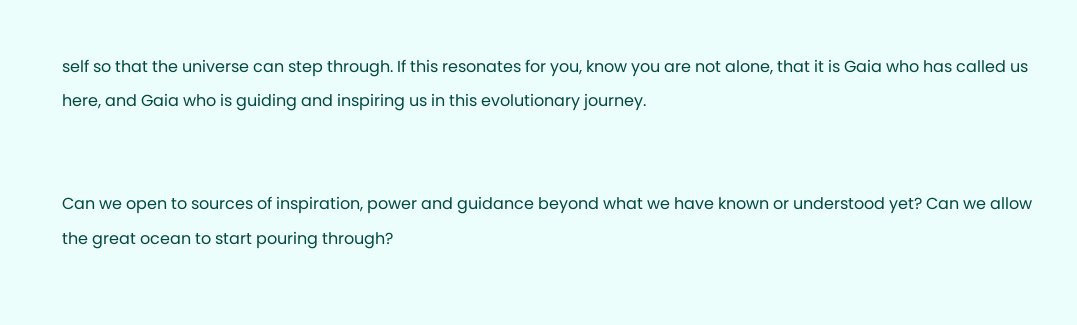self so that the universe can step through. If this resonates for you, know you are not alone, that it is Gaia who has called us here, and Gaia who is guiding and inspiring us in this evolutionary journey.


Can we open to sources of inspiration, power and guidance beyond what we have known or understood yet? Can we allow the great ocean to start pouring through?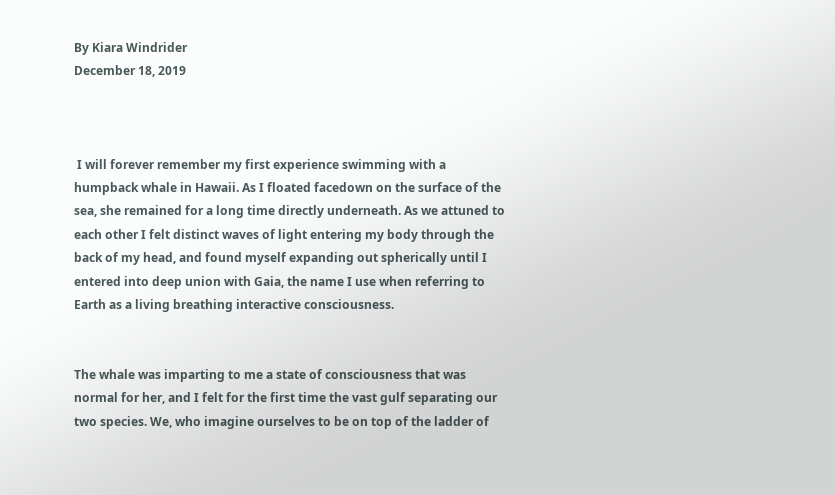By Kiara Windrider
December 18, 2019



 I will forever remember my first experience swimming with a humpback whale in Hawaii. As I floated facedown on the surface of the sea, she remained for a long time directly underneath. As we attuned to each other I felt distinct waves of light entering my body through the back of my head, and found myself expanding out spherically until I entered into deep union with Gaia, the name I use when referring to Earth as a living breathing interactive consciousness.


The whale was imparting to me a state of consciousness that was normal for her, and I felt for the first time the vast gulf separating our two species. We, who imagine ourselves to be on top of the ladder of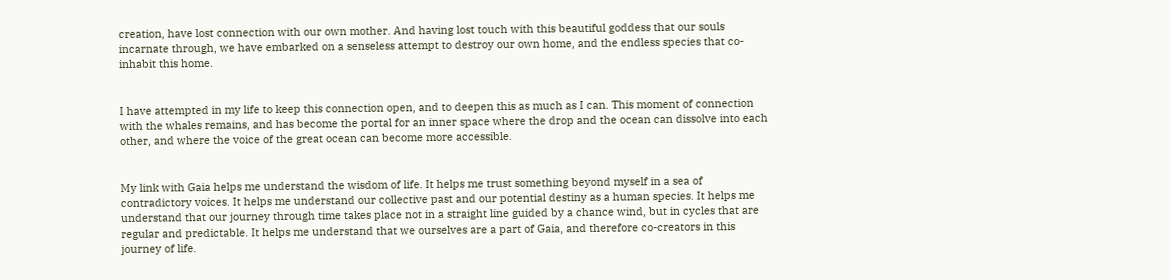creation, have lost connection with our own mother. And having lost touch with this beautiful goddess that our souls incarnate through, we have embarked on a senseless attempt to destroy our own home, and the endless species that co-inhabit this home.


I have attempted in my life to keep this connection open, and to deepen this as much as I can. This moment of connection with the whales remains, and has become the portal for an inner space where the drop and the ocean can dissolve into each other, and where the voice of the great ocean can become more accessible.


My link with Gaia helps me understand the wisdom of life. It helps me trust something beyond myself in a sea of contradictory voices. It helps me understand our collective past and our potential destiny as a human species. It helps me understand that our journey through time takes place not in a straight line guided by a chance wind, but in cycles that are regular and predictable. It helps me understand that we ourselves are a part of Gaia, and therefore co-creators in this journey of life.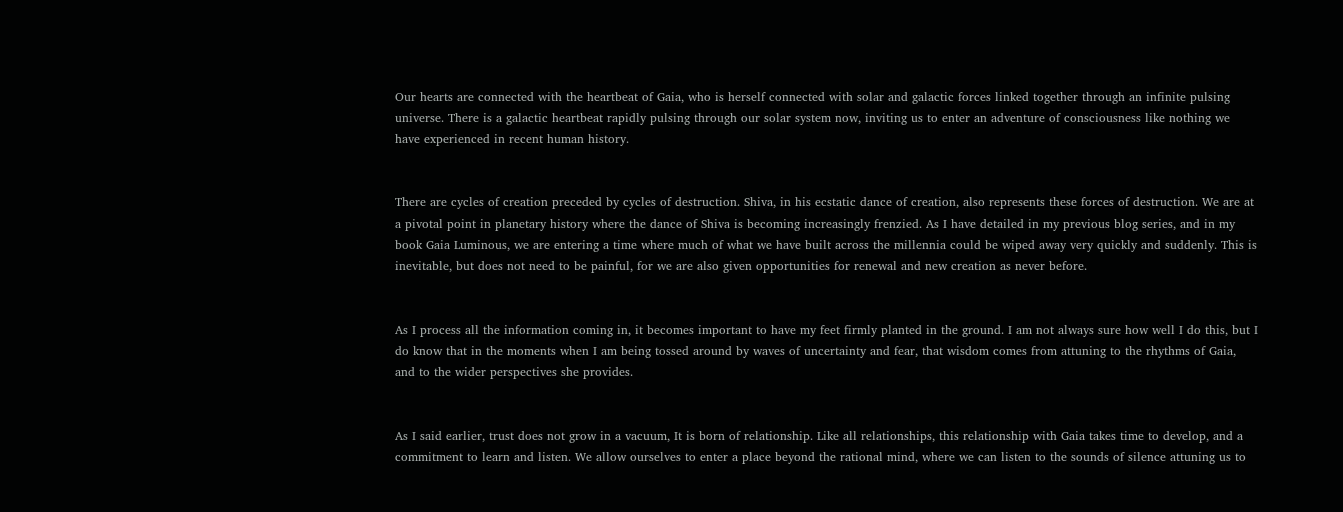Our hearts are connected with the heartbeat of Gaia, who is herself connected with solar and galactic forces linked together through an infinite pulsing universe. There is a galactic heartbeat rapidly pulsing through our solar system now, inviting us to enter an adventure of consciousness like nothing we have experienced in recent human history.


There are cycles of creation preceded by cycles of destruction. Shiva, in his ecstatic dance of creation, also represents these forces of destruction. We are at a pivotal point in planetary history where the dance of Shiva is becoming increasingly frenzied. As I have detailed in my previous blog series, and in my book Gaia Luminous, we are entering a time where much of what we have built across the millennia could be wiped away very quickly and suddenly. This is inevitable, but does not need to be painful, for we are also given opportunities for renewal and new creation as never before.


As I process all the information coming in, it becomes important to have my feet firmly planted in the ground. I am not always sure how well I do this, but I do know that in the moments when I am being tossed around by waves of uncertainty and fear, that wisdom comes from attuning to the rhythms of Gaia, and to the wider perspectives she provides.


As I said earlier, trust does not grow in a vacuum, It is born of relationship. Like all relationships, this relationship with Gaia takes time to develop, and a commitment to learn and listen. We allow ourselves to enter a place beyond the rational mind, where we can listen to the sounds of silence attuning us to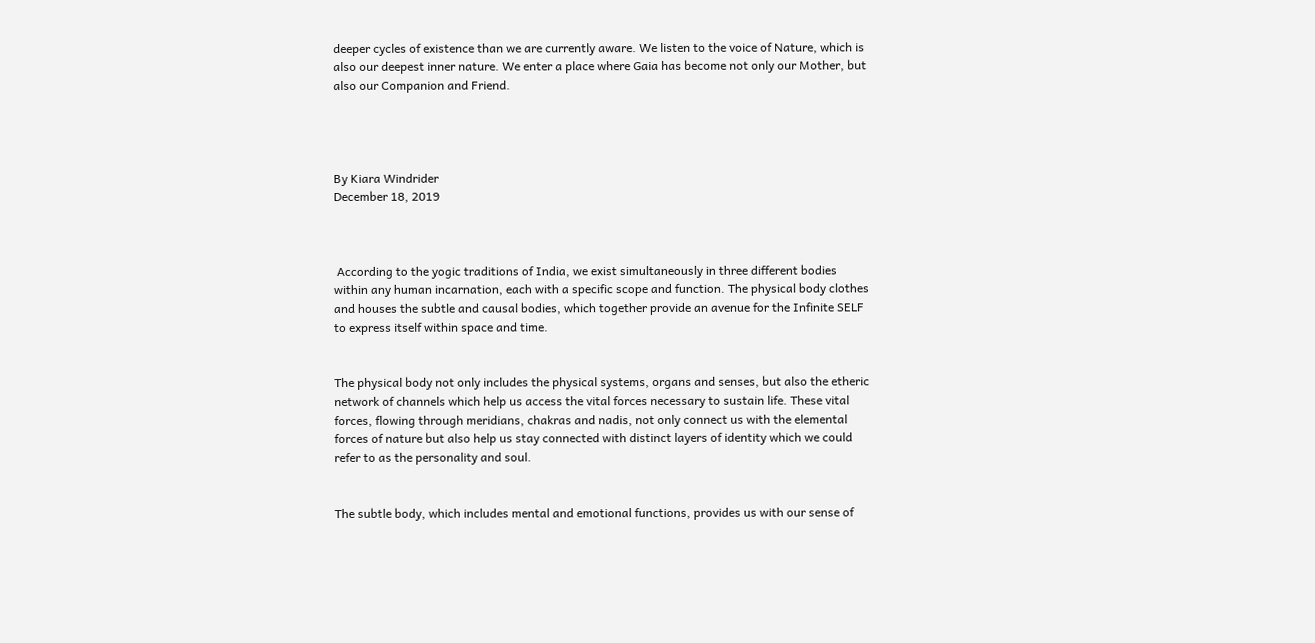deeper cycles of existence than we are currently aware. We listen to the voice of Nature, which is also our deepest inner nature. We enter a place where Gaia has become not only our Mother, but also our Companion and Friend.




By Kiara Windrider
December 18, 2019



 According to the yogic traditions of India, we exist simultaneously in three different bodies within any human incarnation, each with a specific scope and function. The physical body clothes and houses the subtle and causal bodies, which together provide an avenue for the Infinite SELF to express itself within space and time.


The physical body not only includes the physical systems, organs and senses, but also the etheric network of channels which help us access the vital forces necessary to sustain life. These vital forces, flowing through meridians, chakras and nadis, not only connect us with the elemental forces of nature but also help us stay connected with distinct layers of identity which we could refer to as the personality and soul.


The subtle body, which includes mental and emotional functions, provides us with our sense of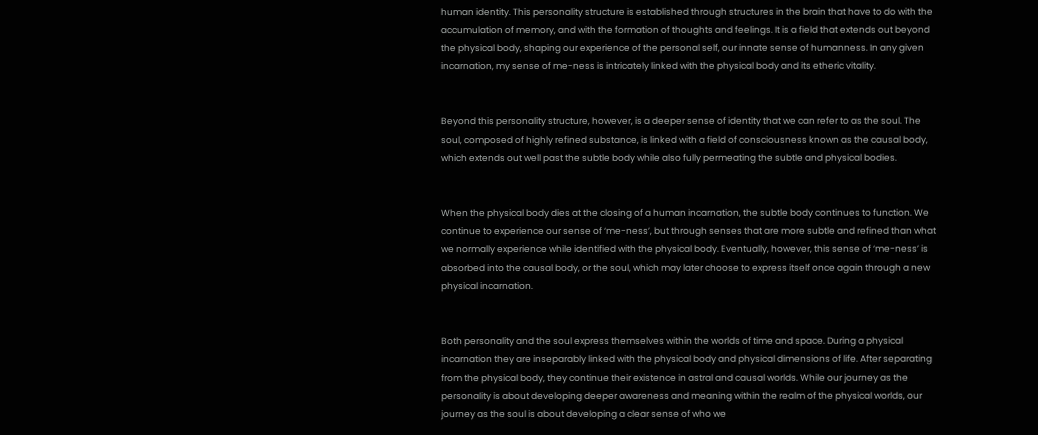human identity. This personality structure is established through structures in the brain that have to do with the accumulation of memory, and with the formation of thoughts and feelings. It is a field that extends out beyond the physical body, shaping our experience of the personal self, our innate sense of humanness. In any given incarnation, my sense of me-ness is intricately linked with the physical body and its etheric vitality.


Beyond this personality structure, however, is a deeper sense of identity that we can refer to as the soul. The soul, composed of highly refined substance, is linked with a field of consciousness known as the causal body, which extends out well past the subtle body while also fully permeating the subtle and physical bodies.


When the physical body dies at the closing of a human incarnation, the subtle body continues to function. We continue to experience our sense of ‘me-ness’, but through senses that are more subtle and refined than what we normally experience while identified with the physical body. Eventually, however, this sense of ‘me-ness’ is absorbed into the causal body, or the soul, which may later choose to express itself once again through a new physical incarnation.


Both personality and the soul express themselves within the worlds of time and space. During a physical incarnation they are inseparably linked with the physical body and physical dimensions of life. After separating from the physical body, they continue their existence in astral and causal worlds. While our journey as the personality is about developing deeper awareness and meaning within the realm of the physical worlds, our journey as the soul is about developing a clear sense of who we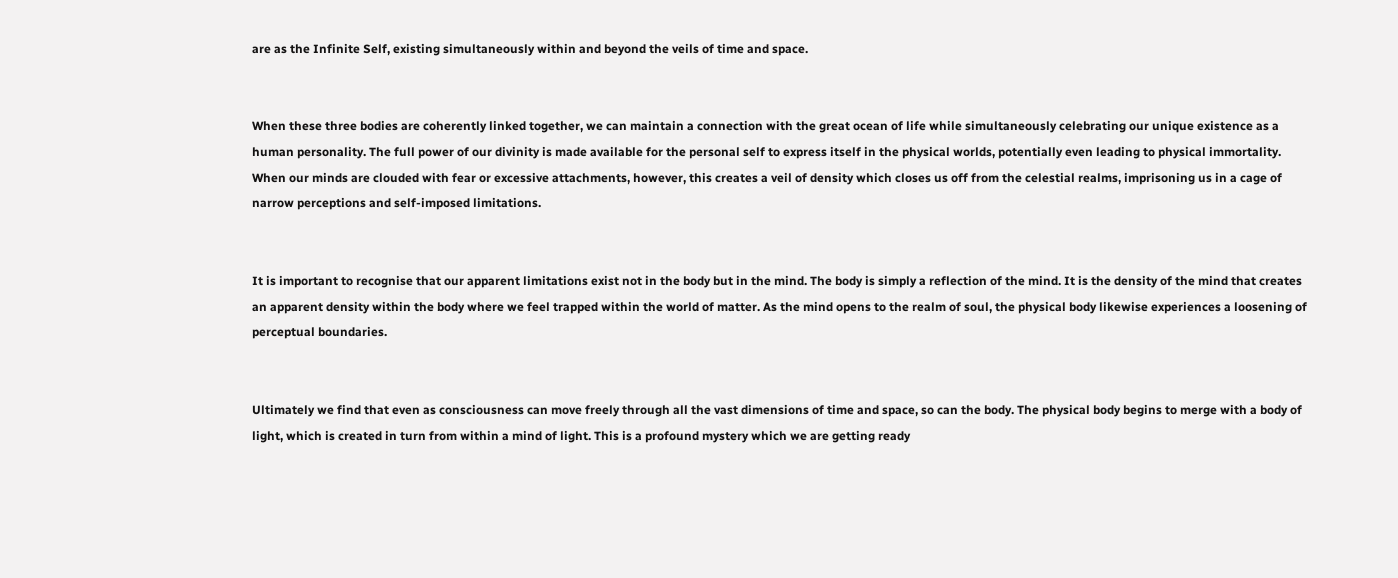are as the Infinite Self, existing simultaneously within and beyond the veils of time and space.


When these three bodies are coherently linked together, we can maintain a connection with the great ocean of life while simultaneously celebrating our unique existence as a human personality. The full power of our divinity is made available for the personal self to express itself in the physical worlds, potentially even leading to physical immortality. When our minds are clouded with fear or excessive attachments, however, this creates a veil of density which closes us off from the celestial realms, imprisoning us in a cage of narrow perceptions and self-imposed limitations.


It is important to recognise that our apparent limitations exist not in the body but in the mind. The body is simply a reflection of the mind. It is the density of the mind that creates an apparent density within the body where we feel trapped within the world of matter. As the mind opens to the realm of soul, the physical body likewise experiences a loosening of perceptual boundaries.


Ultimately we find that even as consciousness can move freely through all the vast dimensions of time and space, so can the body. The physical body begins to merge with a body of light, which is created in turn from within a mind of light. This is a profound mystery which we are getting ready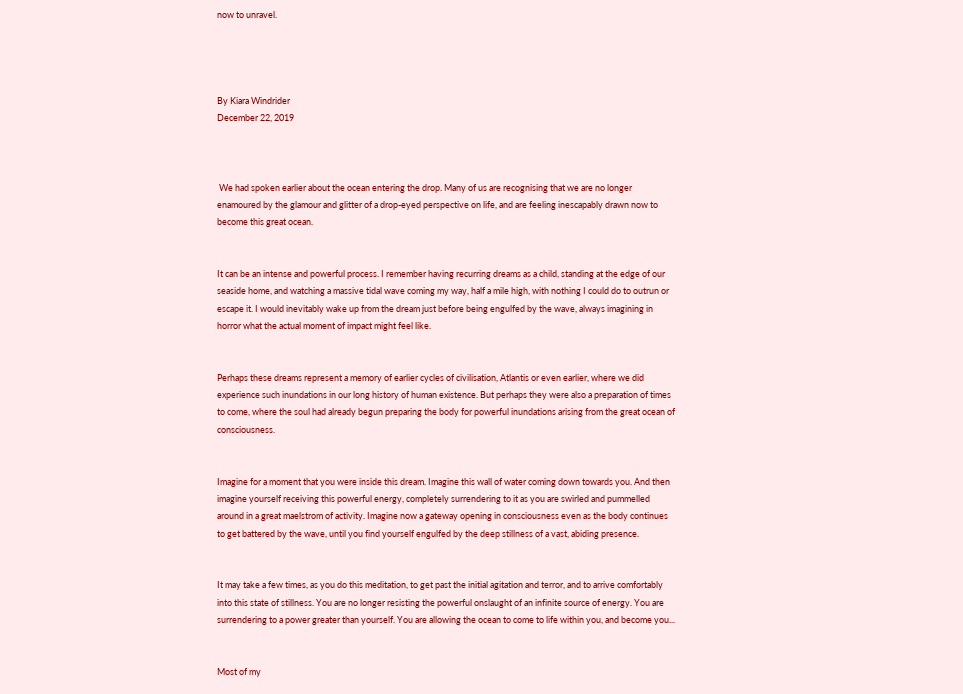now to unravel.




By Kiara Windrider
December 22, 2019



 We had spoken earlier about the ocean entering the drop. Many of us are recognising that we are no longer enamoured by the glamour and glitter of a drop-eyed perspective on life, and are feeling inescapably drawn now to become this great ocean.


It can be an intense and powerful process. I remember having recurring dreams as a child, standing at the edge of our seaside home, and watching a massive tidal wave coming my way, half a mile high, with nothing I could do to outrun or escape it. I would inevitably wake up from the dream just before being engulfed by the wave, always imagining in horror what the actual moment of impact might feel like.


Perhaps these dreams represent a memory of earlier cycles of civilisation, Atlantis or even earlier, where we did experience such inundations in our long history of human existence. But perhaps they were also a preparation of times to come, where the soul had already begun preparing the body for powerful inundations arising from the great ocean of consciousness.


Imagine for a moment that you were inside this dream. Imagine this wall of water coming down towards you. And then imagine yourself receiving this powerful energy, completely surrendering to it as you are swirled and pummelled around in a great maelstrom of activity. Imagine now a gateway opening in consciousness even as the body continues to get battered by the wave, until you find yourself engulfed by the deep stillness of a vast, abiding presence.


It may take a few times, as you do this meditation, to get past the initial agitation and terror, and to arrive comfortably into this state of stillness. You are no longer resisting the powerful onslaught of an infinite source of energy. You are surrendering to a power greater than yourself. You are allowing the ocean to come to life within you, and become you...


Most of my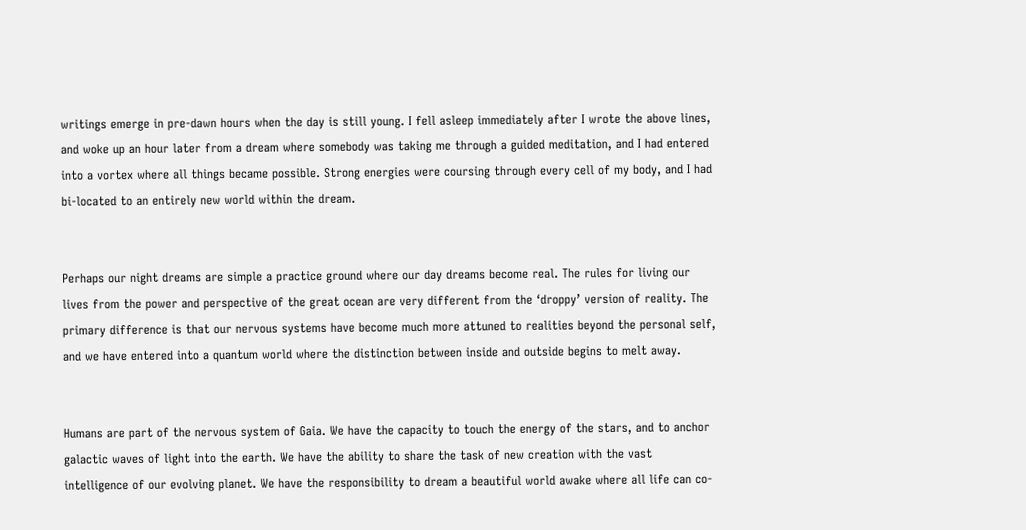writings emerge in pre-dawn hours when the day is still young. I fell asleep immediately after I wrote the above lines, and woke up an hour later from a dream where somebody was taking me through a guided meditation, and I had entered into a vortex where all things became possible. Strong energies were coursing through every cell of my body, and I had bi-located to an entirely new world within the dream.


Perhaps our night dreams are simple a practice ground where our day dreams become real. The rules for living our lives from the power and perspective of the great ocean are very different from the ‘droppy’ version of reality. The primary difference is that our nervous systems have become much more attuned to realities beyond the personal self, and we have entered into a quantum world where the distinction between inside and outside begins to melt away.


Humans are part of the nervous system of Gaia. We have the capacity to touch the energy of the stars, and to anchor galactic waves of light into the earth. We have the ability to share the task of new creation with the vast intelligence of our evolving planet. We have the responsibility to dream a beautiful world awake where all life can co-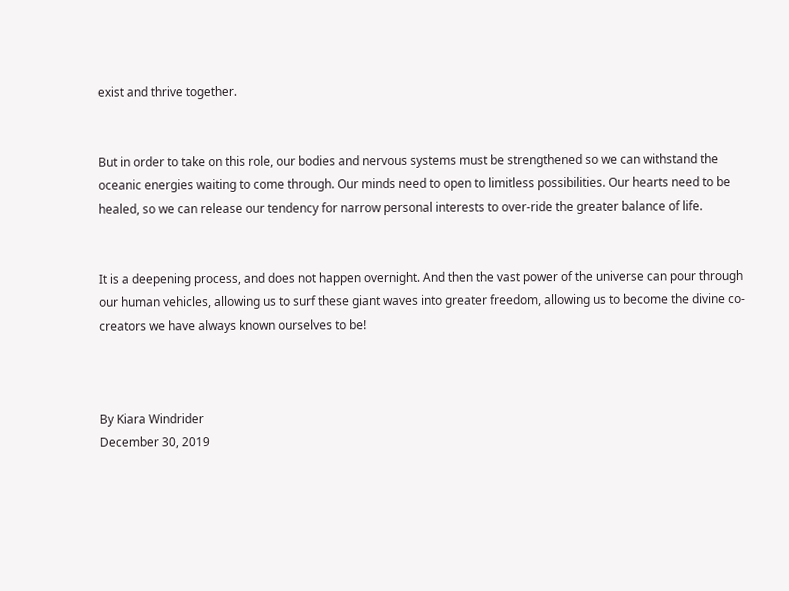exist and thrive together.


But in order to take on this role, our bodies and nervous systems must be strengthened so we can withstand the oceanic energies waiting to come through. Our minds need to open to limitless possibilities. Our hearts need to be healed, so we can release our tendency for narrow personal interests to over-ride the greater balance of life.


It is a deepening process, and does not happen overnight. And then the vast power of the universe can pour through our human vehicles, allowing us to surf these giant waves into greater freedom, allowing us to become the divine co-creators we have always known ourselves to be!



By Kiara Windrider
December 30, 2019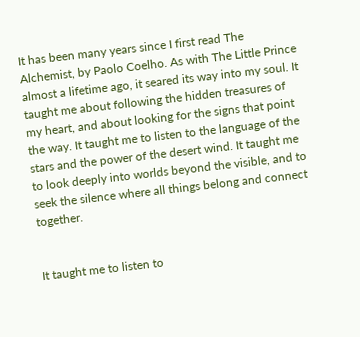It has been many years since I first read The Alchemist, by Paolo Coelho. As with The Little Prince almost a lifetime ago, it seared its way into my soul. It taught me about following the hidden treasures of my heart, and about looking for the signs that point the way. It taught me to listen to the language of the stars and the power of the desert wind. It taught me to look deeply into worlds beyond the visible, and to seek the silence where all things belong and connect together.


It taught me to listen to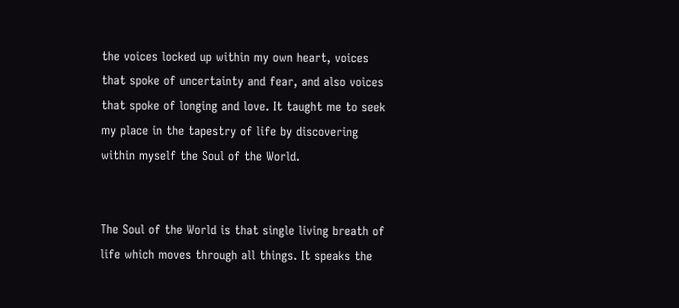the voices locked up within my own heart, voices that spoke of uncertainty and fear, and also voices that spoke of longing and love. It taught me to seek my place in the tapestry of life by discovering within myself the Soul of the World.


The Soul of the World is that single living breath of life which moves through all things. It speaks the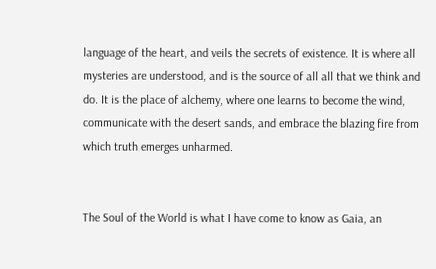language of the heart, and veils the secrets of existence. It is where all mysteries are understood, and is the source of all all that we think and do. It is the place of alchemy, where one learns to become the wind, communicate with the desert sands, and embrace the blazing fire from which truth emerges unharmed.


The Soul of the World is what I have come to know as Gaia, an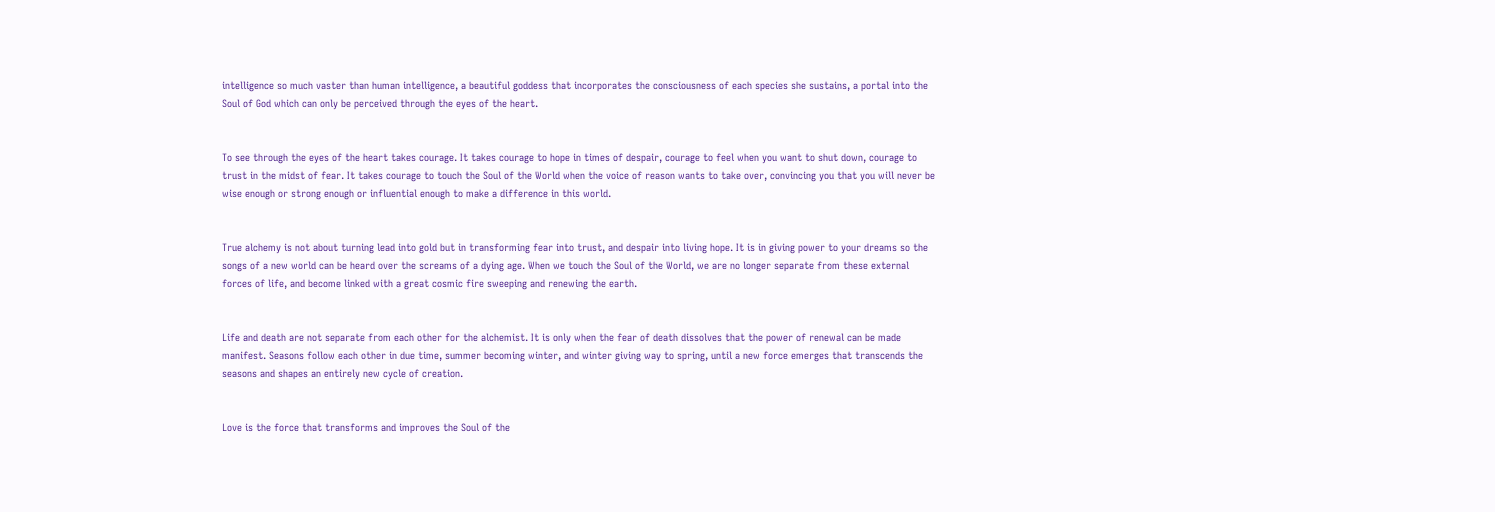intelligence so much vaster than human intelligence, a beautiful goddess that incorporates the consciousness of each species she sustains, a portal into the Soul of God which can only be perceived through the eyes of the heart.


To see through the eyes of the heart takes courage. It takes courage to hope in times of despair, courage to feel when you want to shut down, courage to trust in the midst of fear. It takes courage to touch the Soul of the World when the voice of reason wants to take over, convincing you that you will never be wise enough or strong enough or influential enough to make a difference in this world.


True alchemy is not about turning lead into gold but in transforming fear into trust, and despair into living hope. It is in giving power to your dreams so the songs of a new world can be heard over the screams of a dying age. When we touch the Soul of the World, we are no longer separate from these external forces of life, and become linked with a great cosmic fire sweeping and renewing the earth.


Life and death are not separate from each other for the alchemist. It is only when the fear of death dissolves that the power of renewal can be made manifest. Seasons follow each other in due time, summer becoming winter, and winter giving way to spring, until a new force emerges that transcends the seasons and shapes an entirely new cycle of creation.


Love is the force that transforms and improves the Soul of the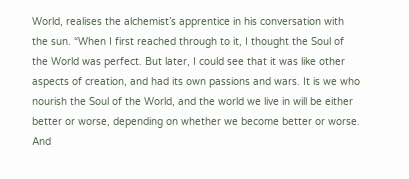World, realises the alchemist’s apprentice in his conversation with the sun. “When I first reached through to it, I thought the Soul of the World was perfect. But later, I could see that it was like other aspects of creation, and had its own passions and wars. It is we who nourish the Soul of the World, and the world we live in will be either better or worse, depending on whether we become better or worse. And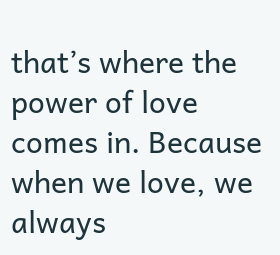that’s where the power of love comes in. Because when we love, we always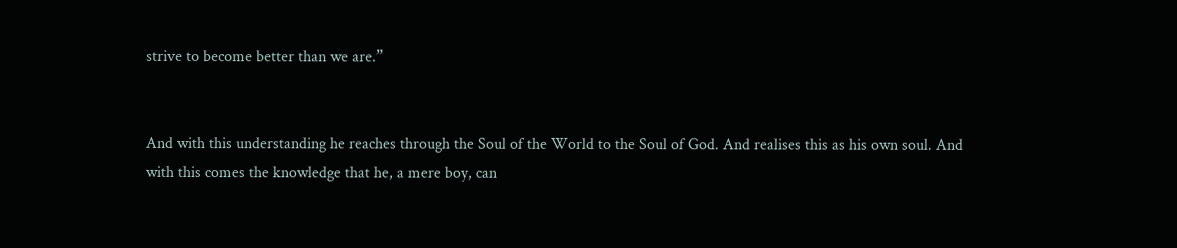strive to become better than we are.”


And with this understanding he reaches through the Soul of the World to the Soul of God. And realises this as his own soul. And with this comes the knowledge that he, a mere boy, can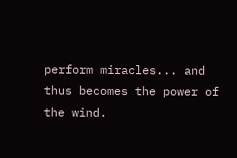perform miracles... and thus becomes the power of the wind.